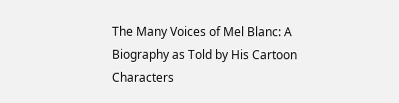The Many Voices of Mel Blanc: A Biography as Told by His Cartoon Characters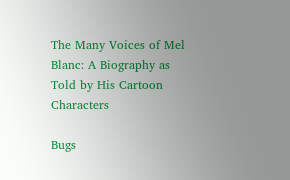The Many Voices of Mel Blanc: A Biography as Told by His Cartoon Characters

Bugs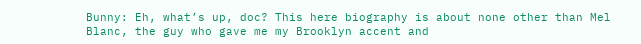Bunny: Eh, what’s up, doc? This here biography is about none other than Mel Blanc, the guy who gave me my Brooklyn accent and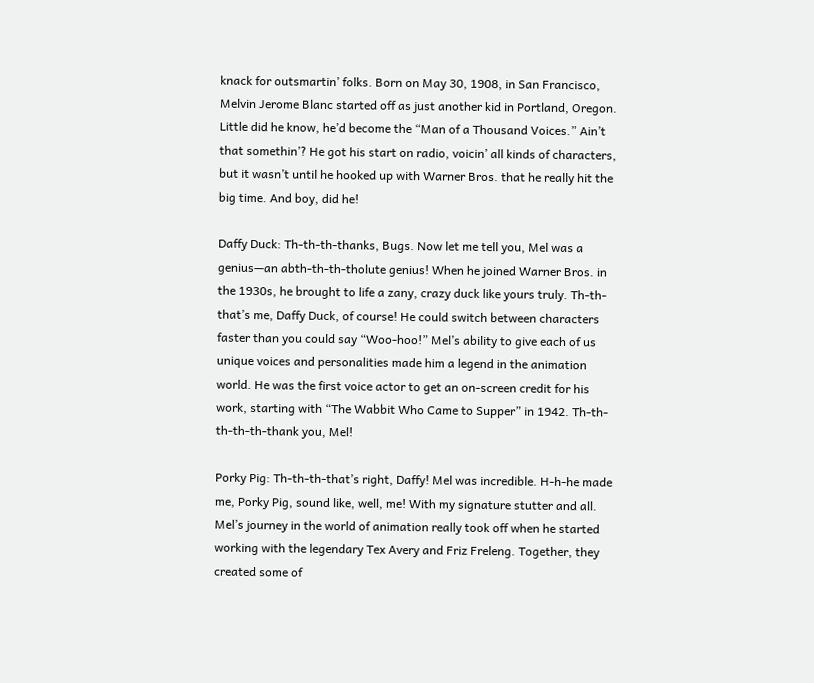knack for outsmartin’ folks. Born on May 30, 1908, in San Francisco, Melvin Jerome Blanc started off as just another kid in Portland, Oregon. Little did he know, he’d become the “Man of a Thousand Voices.” Ain’t that somethin’? He got his start on radio, voicin’ all kinds of characters, but it wasn’t until he hooked up with Warner Bros. that he really hit the big time. And boy, did he!

Daffy Duck: Th-th-th-thanks, Bugs. Now let me tell you, Mel was a genius—an abth-th-th-tholute genius! When he joined Warner Bros. in the 1930s, he brought to life a zany, crazy duck like yours truly. Th-th-that’s me, Daffy Duck, of course! He could switch between characters faster than you could say “Woo-hoo!” Mel’s ability to give each of us unique voices and personalities made him a legend in the animation world. He was the first voice actor to get an on-screen credit for his work, starting with “The Wabbit Who Came to Supper” in 1942. Th-th-th-th-th-thank you, Mel!

Porky Pig: Th-th-th-that’s right, Daffy! Mel was incredible. H-h-he made me, Porky Pig, sound like, well, me! With my signature stutter and all. Mel’s journey in the world of animation really took off when he started working with the legendary Tex Avery and Friz Freleng. Together, they created some of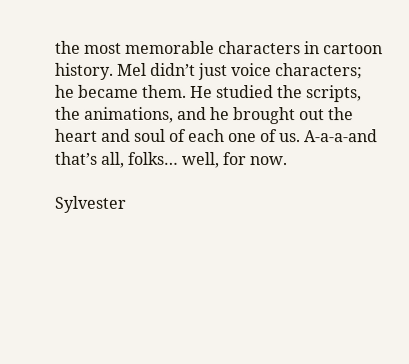the most memorable characters in cartoon history. Mel didn’t just voice characters; he became them. He studied the scripts, the animations, and he brought out the heart and soul of each one of us. A-a-a-and that’s all, folks… well, for now.

Sylvester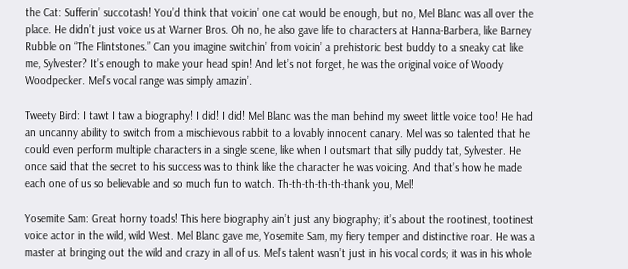the Cat: Sufferin’ succotash! You’d think that voicin’ one cat would be enough, but no, Mel Blanc was all over the place. He didn’t just voice us at Warner Bros. Oh no, he also gave life to characters at Hanna-Barbera, like Barney Rubble on “The Flintstones.” Can you imagine switchin’ from voicin’ a prehistoric best buddy to a sneaky cat like me, Sylvester? It’s enough to make your head spin! And let’s not forget, he was the original voice of Woody Woodpecker. Mel’s vocal range was simply amazin’.

Tweety Bird: I tawt I taw a biography! I did! I did! Mel Blanc was the man behind my sweet little voice too! He had an uncanny ability to switch from a mischievous rabbit to a lovably innocent canary. Mel was so talented that he could even perform multiple characters in a single scene, like when I outsmart that silly puddy tat, Sylvester. He once said that the secret to his success was to think like the character he was voicing. And that’s how he made each one of us so believable and so much fun to watch. Th-th-th-th-th-thank you, Mel!

Yosemite Sam: Great horny toads! This here biography ain’t just any biography; it’s about the rootinest, tootinest voice actor in the wild, wild West. Mel Blanc gave me, Yosemite Sam, my fiery temper and distinctive roar. He was a master at bringing out the wild and crazy in all of us. Mel’s talent wasn’t just in his vocal cords; it was in his whole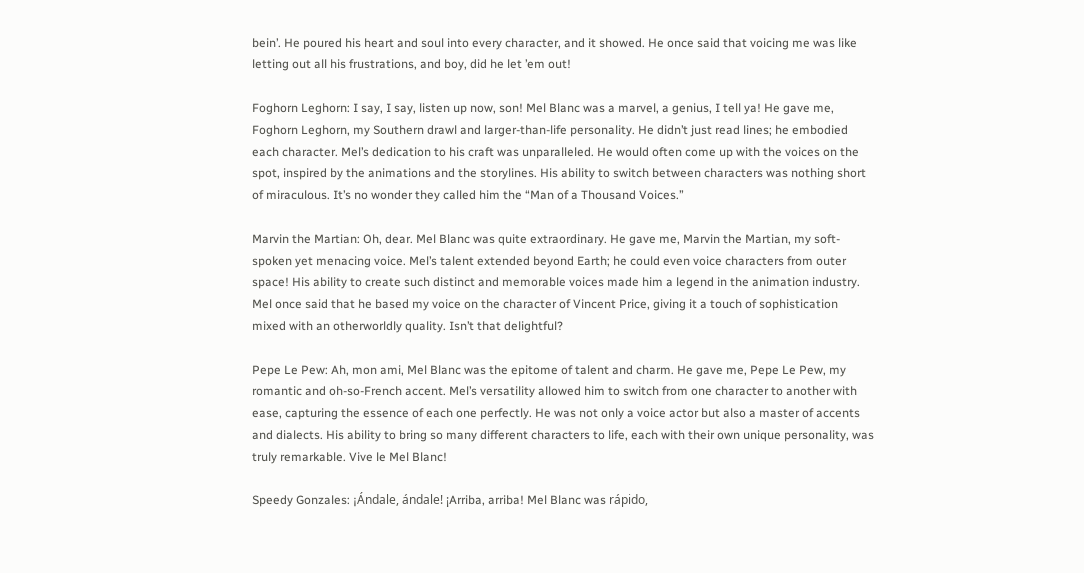bein’. He poured his heart and soul into every character, and it showed. He once said that voicing me was like letting out all his frustrations, and boy, did he let ’em out!

Foghorn Leghorn: I say, I say, listen up now, son! Mel Blanc was a marvel, a genius, I tell ya! He gave me, Foghorn Leghorn, my Southern drawl and larger-than-life personality. He didn’t just read lines; he embodied each character. Mel’s dedication to his craft was unparalleled. He would often come up with the voices on the spot, inspired by the animations and the storylines. His ability to switch between characters was nothing short of miraculous. It’s no wonder they called him the “Man of a Thousand Voices.”

Marvin the Martian: Oh, dear. Mel Blanc was quite extraordinary. He gave me, Marvin the Martian, my soft-spoken yet menacing voice. Mel’s talent extended beyond Earth; he could even voice characters from outer space! His ability to create such distinct and memorable voices made him a legend in the animation industry. Mel once said that he based my voice on the character of Vincent Price, giving it a touch of sophistication mixed with an otherworldly quality. Isn’t that delightful?

Pepe Le Pew: Ah, mon ami, Mel Blanc was the epitome of talent and charm. He gave me, Pepe Le Pew, my romantic and oh-so-French accent. Mel’s versatility allowed him to switch from one character to another with ease, capturing the essence of each one perfectly. He was not only a voice actor but also a master of accents and dialects. His ability to bring so many different characters to life, each with their own unique personality, was truly remarkable. Vive le Mel Blanc!

Speedy Gonzales: ¡Ándale, ándale! ¡Arriba, arriba! Mel Blanc was rápido,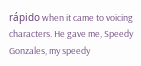rápido when it came to voicing characters. He gave me, Speedy Gonzales, my speedy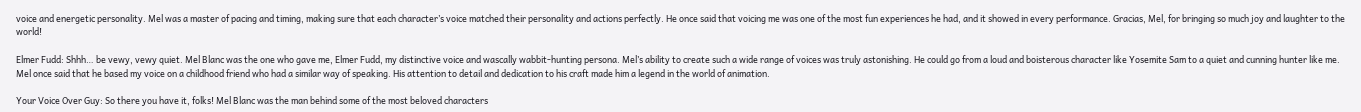voice and energetic personality. Mel was a master of pacing and timing, making sure that each character’s voice matched their personality and actions perfectly. He once said that voicing me was one of the most fun experiences he had, and it showed in every performance. Gracias, Mel, for bringing so much joy and laughter to the world!

Elmer Fudd: Shhh… be vewy, vewy quiet. Mel Blanc was the one who gave me, Elmer Fudd, my distinctive voice and wascally wabbit-hunting persona. Mel’s ability to create such a wide range of voices was truly astonishing. He could go from a loud and boisterous character like Yosemite Sam to a quiet and cunning hunter like me. Mel once said that he based my voice on a childhood friend who had a similar way of speaking. His attention to detail and dedication to his craft made him a legend in the world of animation.

Your Voice Over Guy: So there you have it, folks! Mel Blanc was the man behind some of the most beloved characters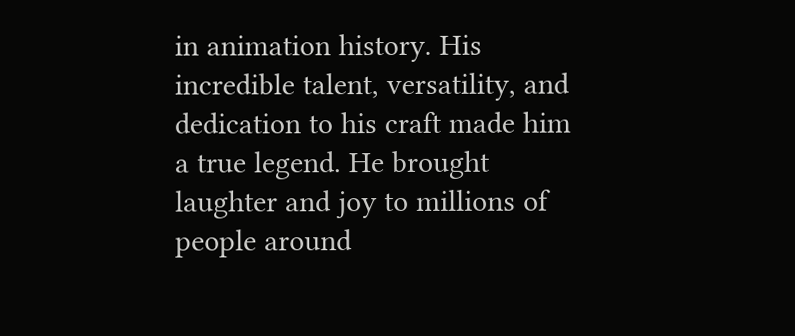in animation history. His incredible talent, versatility, and dedication to his craft made him a true legend. He brought laughter and joy to millions of people around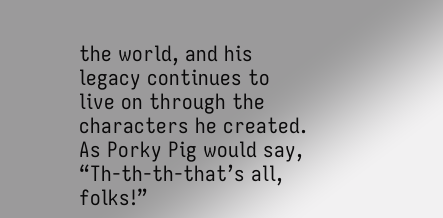the world, and his legacy continues to live on through the characters he created. As Porky Pig would say, “Th-th-th-that’s all, folks!”